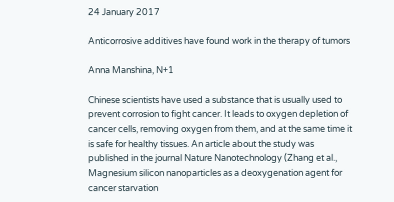24 January 2017

Anticorrosive additives have found work in the therapy of tumors

Anna Manshina, N+1

Chinese scientists have used a substance that is usually used to prevent corrosion to fight cancer. It leads to oxygen depletion of cancer cells, removing oxygen from them, and at the same time it is safe for healthy tissues. An article about the study was published in the journal Nature Nanotechnology (Zhang et al., Magnesium silicon nanoparticles as a deoxygenation agent for cancer starvation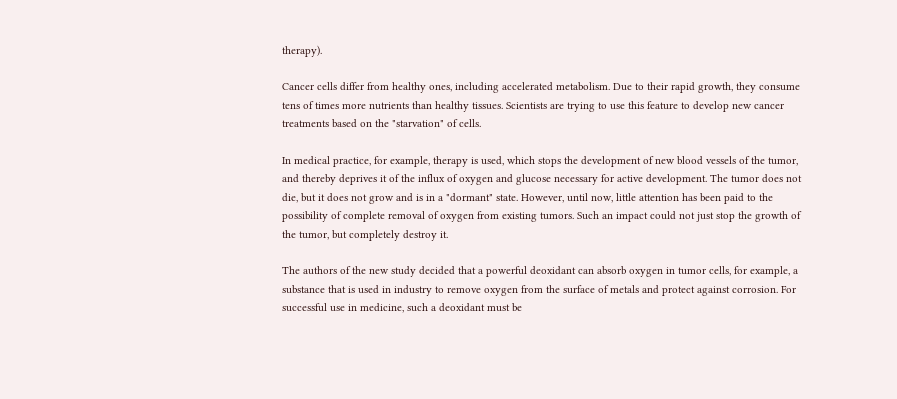therapy).

Cancer cells differ from healthy ones, including accelerated metabolism. Due to their rapid growth, they consume tens of times more nutrients than healthy tissues. Scientists are trying to use this feature to develop new cancer treatments based on the "starvation" of cells.

In medical practice, for example, therapy is used, which stops the development of new blood vessels of the tumor, and thereby deprives it of the influx of oxygen and glucose necessary for active development. The tumor does not die, but it does not grow and is in a "dormant" state. However, until now, little attention has been paid to the possibility of complete removal of oxygen from existing tumors. Such an impact could not just stop the growth of the tumor, but completely destroy it.

The authors of the new study decided that a powerful deoxidant can absorb oxygen in tumor cells, for example, a substance that is used in industry to remove oxygen from the surface of metals and protect against corrosion. For successful use in medicine, such a deoxidant must be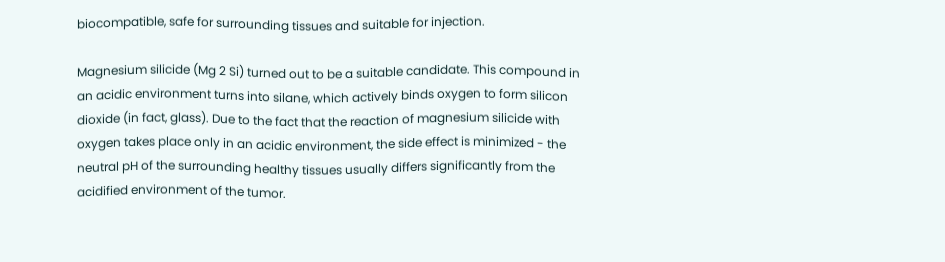biocompatible, safe for surrounding tissues and suitable for injection.

Magnesium silicide (Mg 2 Si) turned out to be a suitable candidate. This compound in an acidic environment turns into silane, which actively binds oxygen to form silicon dioxide (in fact, glass). Due to the fact that the reaction of magnesium silicide with oxygen takes place only in an acidic environment, the side effect is minimized - the neutral pH of the surrounding healthy tissues usually differs significantly from the acidified environment of the tumor.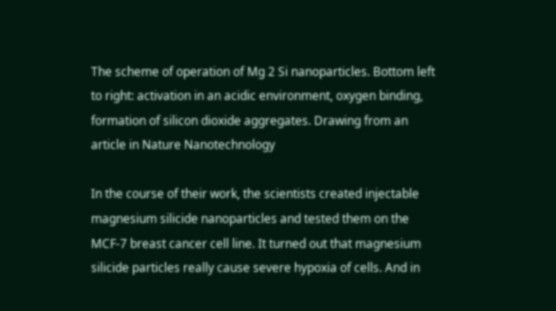The scheme of operation of Mg 2 Si nanoparticles. Bottom left to right: activation in an acidic environment, oxygen binding, formation of silicon dioxide aggregates. Drawing from an article in Nature Nanotechnology

In the course of their work, the scientists created injectable magnesium silicide nanoparticles and tested them on the MCF-7 breast cancer cell line. It turned out that magnesium silicide particles really cause severe hypoxia of cells. And in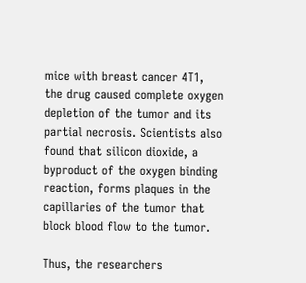mice with breast cancer 4T1, the drug caused complete oxygen depletion of the tumor and its partial necrosis. Scientists also found that silicon dioxide, a byproduct of the oxygen binding reaction, forms plaques in the capillaries of the tumor that block blood flow to the tumor.

Thus, the researchers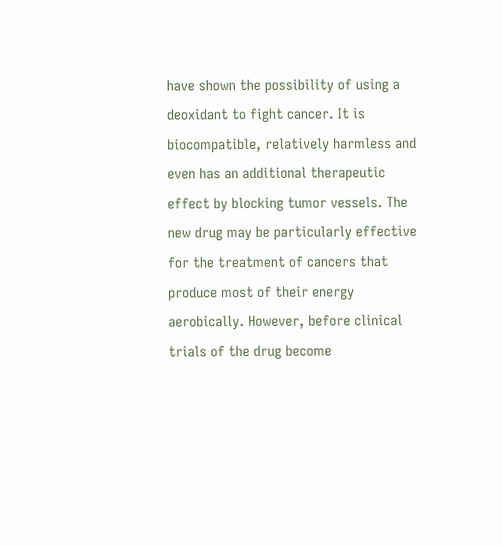have shown the possibility of using a deoxidant to fight cancer. It is biocompatible, relatively harmless and even has an additional therapeutic effect by blocking tumor vessels. The new drug may be particularly effective for the treatment of cancers that produce most of their energy aerobically. However, before clinical trials of the drug become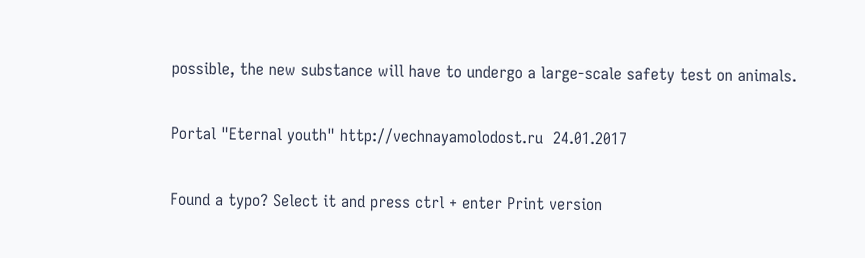possible, the new substance will have to undergo a large-scale safety test on animals.

Portal "Eternal youth" http://vechnayamolodost.ru  24.01.2017

Found a typo? Select it and press ctrl + enter Print version